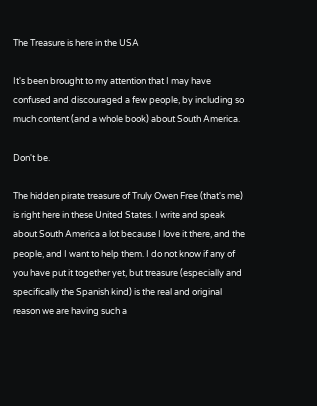The Treasure is here in the USA

It's been brought to my attention that I may have confused and discouraged a few people, by including so much content (and a whole book) about South America.

Don't be.

The hidden pirate treasure of Truly Owen Free (that's me) is right here in these United States. I write and speak about South America a lot because I love it there, and the people, and I want to help them. I do not know if any of you have put it together yet, but treasure (especially and specifically the Spanish kind) is the real and original reason we are having such a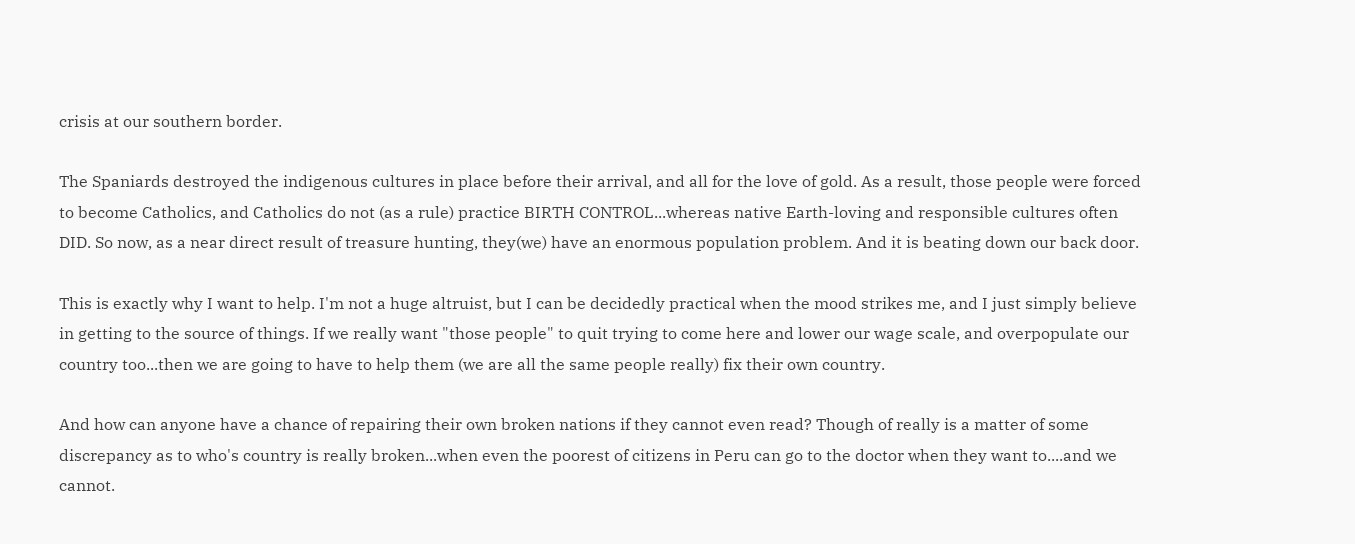crisis at our southern border.

The Spaniards destroyed the indigenous cultures in place before their arrival, and all for the love of gold. As a result, those people were forced to become Catholics, and Catholics do not (as a rule) practice BIRTH CONTROL...whereas native Earth-loving and responsible cultures often DID. So now, as a near direct result of treasure hunting, they(we) have an enormous population problem. And it is beating down our back door.

This is exactly why I want to help. I'm not a huge altruist, but I can be decidedly practical when the mood strikes me, and I just simply believe in getting to the source of things. If we really want "those people" to quit trying to come here and lower our wage scale, and overpopulate our country too...then we are going to have to help them (we are all the same people really) fix their own country.

And how can anyone have a chance of repairing their own broken nations if they cannot even read? Though of really is a matter of some discrepancy as to who's country is really broken...when even the poorest of citizens in Peru can go to the doctor when they want to....and we cannot.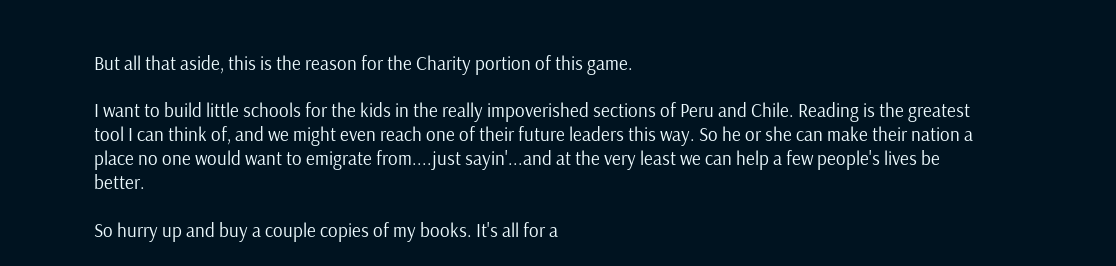But all that aside, this is the reason for the Charity portion of this game.

I want to build little schools for the kids in the really impoverished sections of Peru and Chile. Reading is the greatest tool I can think of, and we might even reach one of their future leaders this way. So he or she can make their nation a place no one would want to emigrate from....just sayin'...and at the very least we can help a few people's lives be better.

So hurry up and buy a couple copies of my books. It's all for a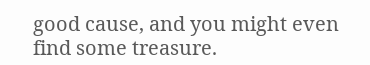good cause, and you might even find some treasure.